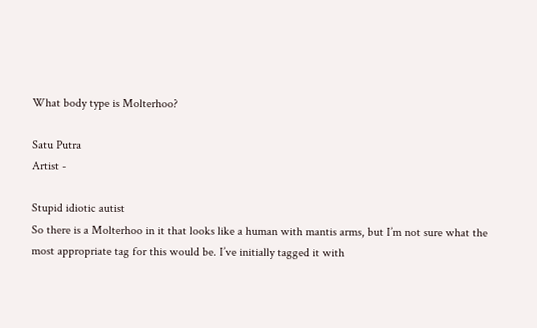What body type is Molterhoo?

Satu Putra
Artist -

Stupid idiotic autist
So there is a Molterhoo in it that looks like a human with mantis arms, but I’m not sure what the most appropriate tag for this would be. I’ve initially tagged it with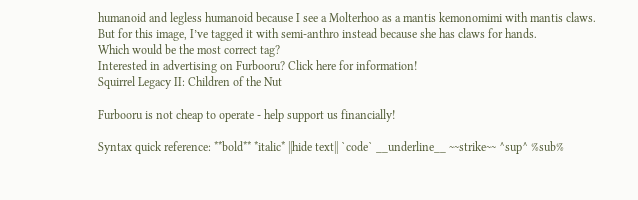humanoid and legless humanoid because I see a Molterhoo as a mantis kemonomimi with mantis claws. But for this image, I’ve tagged it with semi-anthro instead because she has claws for hands.
Which would be the most correct tag?
Interested in advertising on Furbooru? Click here for information!
Squirrel Legacy II: Children of the Nut

Furbooru is not cheap to operate - help support us financially!

Syntax quick reference: **bold** *italic* ||hide text|| `code` __underline__ ~~strike~~ ^sup^ %sub%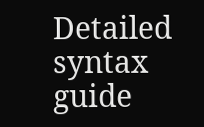Detailed syntax guide